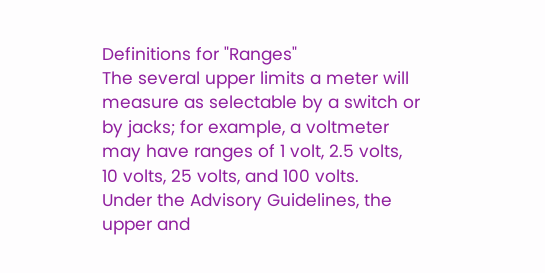Definitions for "Ranges"
The several upper limits a meter will measure as selectable by a switch or by jacks; for example, a voltmeter may have ranges of 1 volt, 2.5 volts, 10 volts, 25 volts, and 100 volts.
Under the Advisory Guidelines, the upper and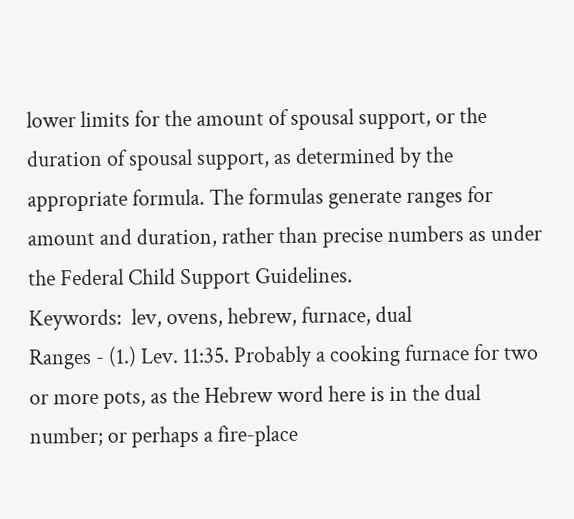lower limits for the amount of spousal support, or the duration of spousal support, as determined by the appropriate formula. The formulas generate ranges for amount and duration, rather than precise numbers as under the Federal Child Support Guidelines.
Keywords:  lev, ovens, hebrew, furnace, dual
Ranges - (1.) Lev. 11:35. Probably a cooking furnace for two or more pots, as the Hebrew word here is in the dual number; or perhaps a fire-place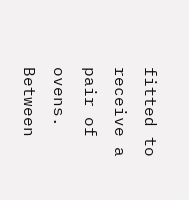fitted to receive a pair of ovens.
Between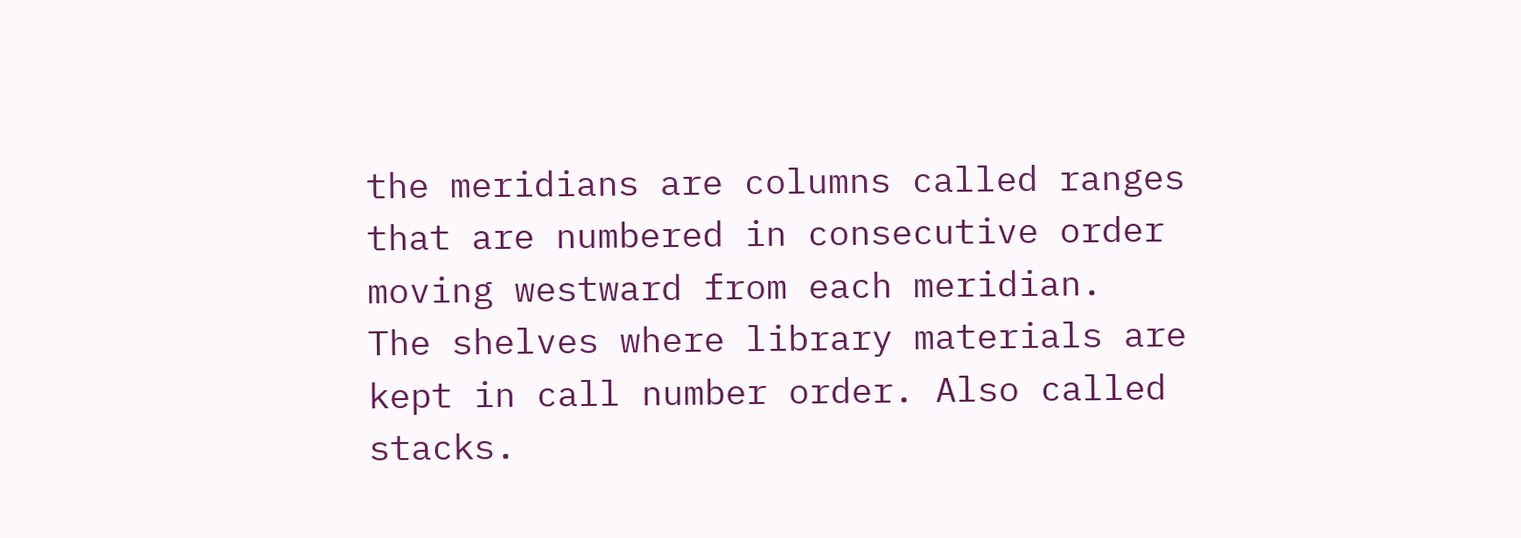the meridians are columns called ranges that are numbered in consecutive order moving westward from each meridian.
The shelves where library materials are kept in call number order. Also called stacks.